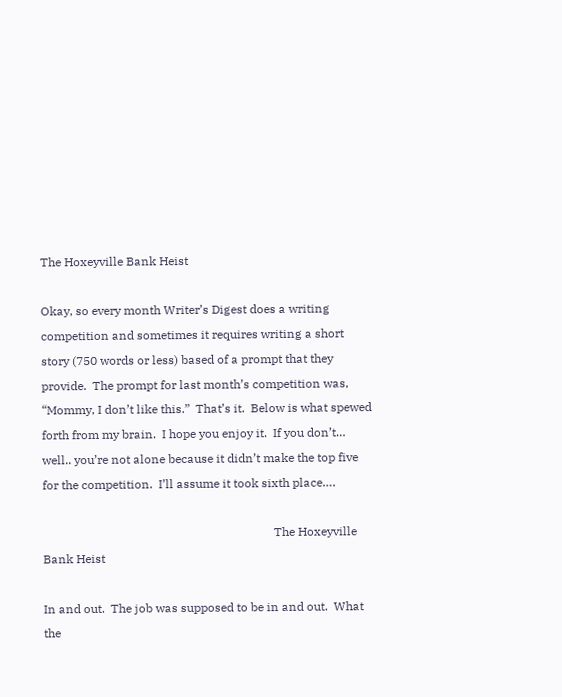The Hoxeyville Bank Heist

Okay, so every month Writer’s Digest does a writing competition and sometimes it requires writing a short story (750 words or less) based of a prompt that they provide.  The prompt for last month’s competition was, “Mommy, I don’t like this.”  That’s it.  Below is what spewed forth from my brain.  I hope you enjoy it.  If you don’t… well.. you’re not alone because it didn’t make the top five for the competition.  I’ll assume it took sixth place….

                                                                             The Hoxeyville Bank Heist

In and out.  The job was supposed to be in and out.  What the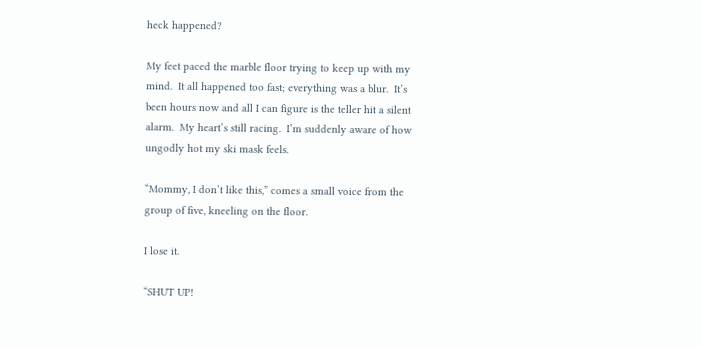heck happened?

My feet paced the marble floor trying to keep up with my mind.  It all happened too fast; everything was a blur.  It’s been hours now and all I can figure is the teller hit a silent alarm.  My heart’s still racing.  I’m suddenly aware of how ungodly hot my ski mask feels.

“Mommy, I don’t like this,” comes a small voice from the group of five, kneeling on the floor.

I lose it.

“SHUT UP!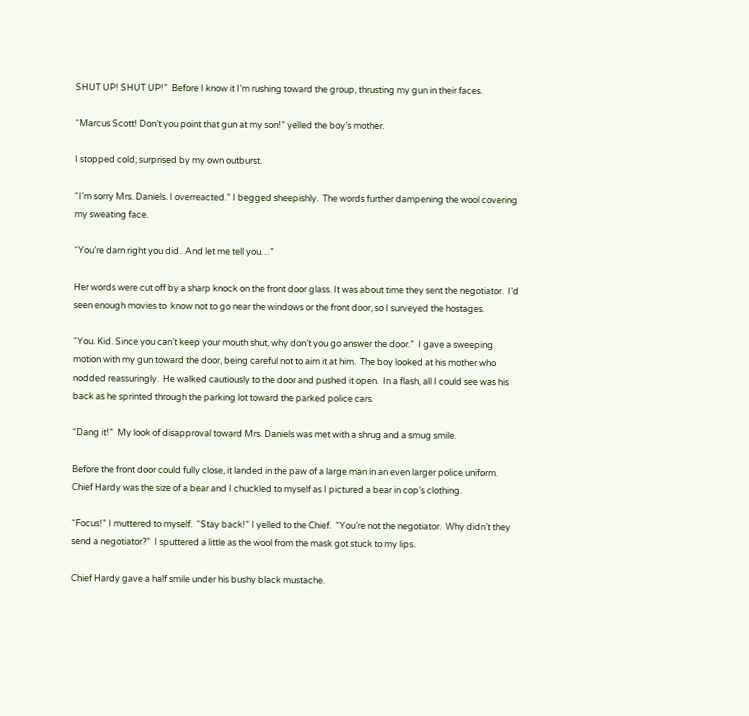SHUT UP! SHUT UP!”  Before I know it I’m rushing toward the group, thrusting my gun in their faces.

“Marcus Scott! Don’t you point that gun at my son!” yelled the boy’s mother.

I stopped cold; surprised by my own outburst.

“I’m sorry Mrs. Daniels. I overreacted.” I begged sheepishly.  The words further dampening the wool covering my sweating face.

“You’re darn right you did.  And let me tell you…”

Her words were cut off by a sharp knock on the front door glass. It was about time they sent the negotiator.  I’d seen enough movies to  know not to go near the windows or the front door, so I surveyed the hostages.

“You. Kid. Since you can’t keep your mouth shut, why don’t you go answer the door.”  I gave a sweeping motion with my gun toward the door, being careful not to aim it at him.  The boy looked at his mother who nodded reassuringly.  He walked cautiously to the door and pushed it open.  In a flash, all I could see was his back as he sprinted through the parking lot toward the parked police cars.

“Dang it!”  My look of disapproval toward Mrs. Daniels was met with a shrug and a smug smile.

Before the front door could fully close, it landed in the paw of a large man in an even larger police uniform.  Chief Hardy was the size of a bear and I chuckled to myself as I pictured a bear in cop’s clothing.

“Focus!” I muttered to myself.  “Stay back!” I yelled to the Chief.  “You’re not the negotiator.  Why didn’t they send a negotiator?”  I sputtered a little as the wool from the mask got stuck to my lips.

Chief Hardy gave a half smile under his bushy black mustache.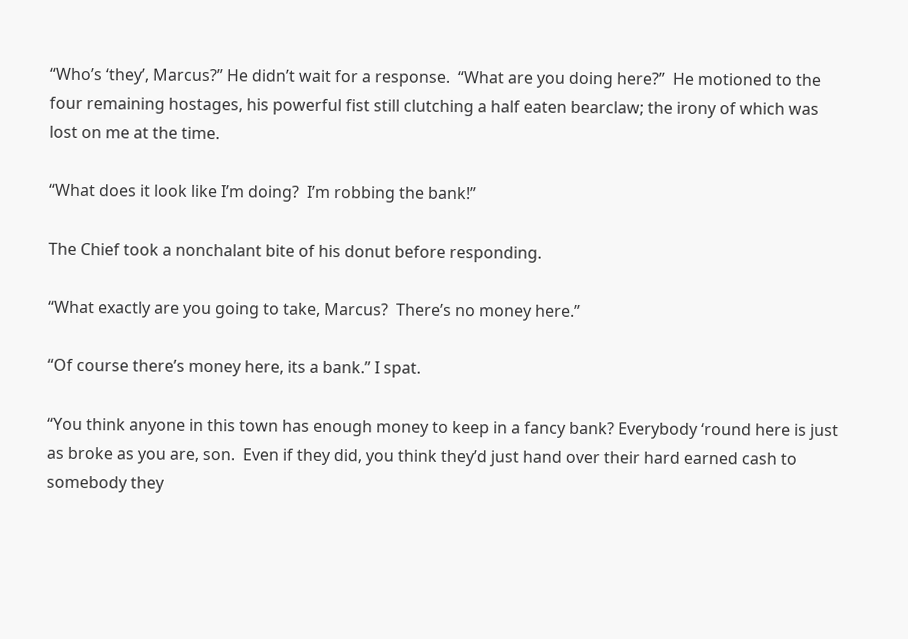“Who’s ‘they’, Marcus?” He didn’t wait for a response.  “What are you doing here?”  He motioned to the four remaining hostages, his powerful fist still clutching a half eaten bearclaw; the irony of which was lost on me at the time.

“What does it look like I’m doing?  I’m robbing the bank!”

The Chief took a nonchalant bite of his donut before responding.

“What exactly are you going to take, Marcus?  There’s no money here.”

“Of course there’s money here, its a bank.” I spat.

“You think anyone in this town has enough money to keep in a fancy bank? Everybody ‘round here is just as broke as you are, son.  Even if they did, you think they’d just hand over their hard earned cash to somebody they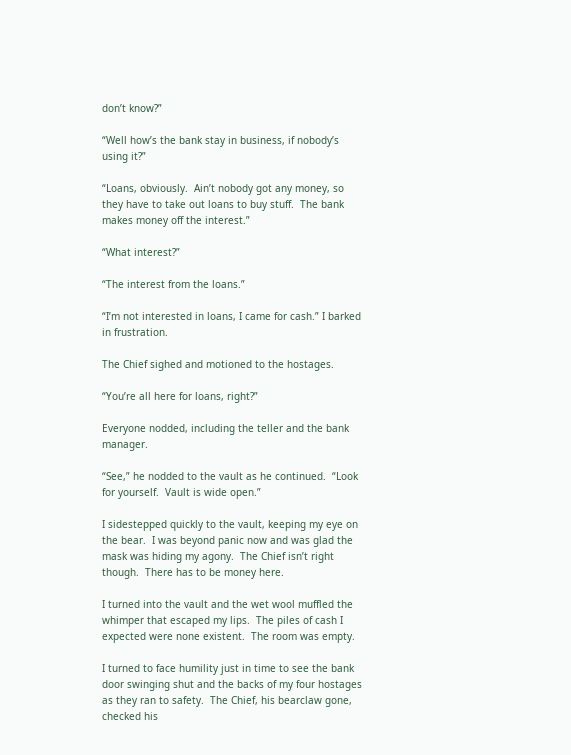don’t know?”

“Well how’s the bank stay in business, if nobody’s using it?”

“Loans, obviously.  Ain’t nobody got any money, so they have to take out loans to buy stuff.  The bank makes money off the interest.”

“What interest?”

“The interest from the loans.”

“I’m not interested in loans, I came for cash.” I barked in frustration.

The Chief sighed and motioned to the hostages.

“You’re all here for loans, right?”

Everyone nodded, including the teller and the bank manager.

“See,” he nodded to the vault as he continued.  “Look for yourself.  Vault is wide open.”

I sidestepped quickly to the vault, keeping my eye on the bear.  I was beyond panic now and was glad the mask was hiding my agony.  The Chief isn’t right though.  There has to be money here.

I turned into the vault and the wet wool muffled the whimper that escaped my lips.  The piles of cash I expected were none existent.  The room was empty.

I turned to face humility just in time to see the bank door swinging shut and the backs of my four hostages as they ran to safety.  The Chief, his bearclaw gone, checked his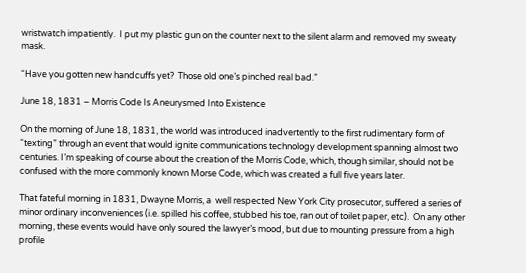wristwatch impatiently.  I put my plastic gun on the counter next to the silent alarm and removed my sweaty mask.

“Have you gotten new handcuffs yet?  Those old one’s pinched real bad.”

June 18, 1831 – Morris Code Is Aneurysmed Into Existence

On the morning of June 18, 1831, the world was introduced inadvertently to the first rudimentary form of “texting” through an event that would ignite communications technology development spanning almost two centuries. I’m speaking of course about the creation of the Morris Code, which, though similar, should not be confused with the more commonly known Morse Code, which was created a full five years later.

That fateful morning in 1831, Dwayne Morris, a  well respected New York City prosecutor, suffered a series of minor ordinary inconveniences (i.e. spilled his coffee, stubbed his toe, ran out of toilet paper, etc).  On any other morning, these events would have only soured the lawyer’s mood, but due to mounting pressure from a high profile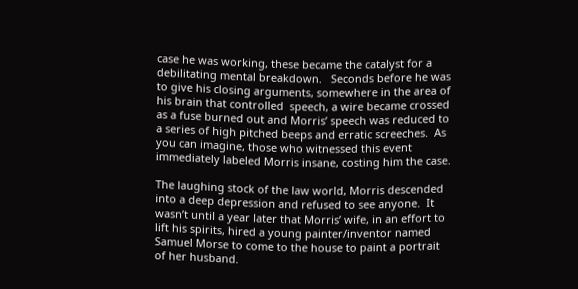case he was working, these became the catalyst for a debilitating mental breakdown.   Seconds before he was to give his closing arguments, somewhere in the area of his brain that controlled  speech, a wire became crossed as a fuse burned out and Morris’ speech was reduced to a series of high pitched beeps and erratic screeches.  As you can imagine, those who witnessed this event immediately labeled Morris insane, costing him the case.

The laughing stock of the law world, Morris descended into a deep depression and refused to see anyone.  It wasn’t until a year later that Morris’ wife, in an effort to lift his spirits, hired a young painter/inventor named Samuel Morse to come to the house to paint a portrait of her husband.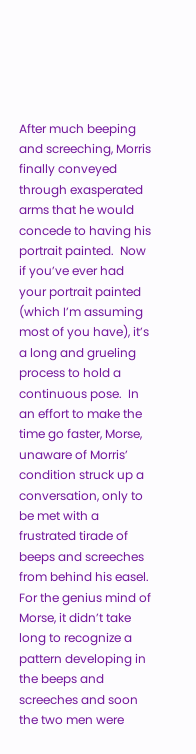After much beeping and screeching, Morris finally conveyed through exasperated arms that he would concede to having his portrait painted.  Now if you’ve ever had your portrait painted (which I’m assuming most of you have), it’s a long and grueling process to hold a continuous pose.  In an effort to make the time go faster, Morse, unaware of Morris’ condition struck up a conversation, only to be met with a frustrated tirade of beeps and screeches from behind his easel.  For the genius mind of Morse, it didn’t take long to recognize a pattern developing in the beeps and screeches and soon the two men were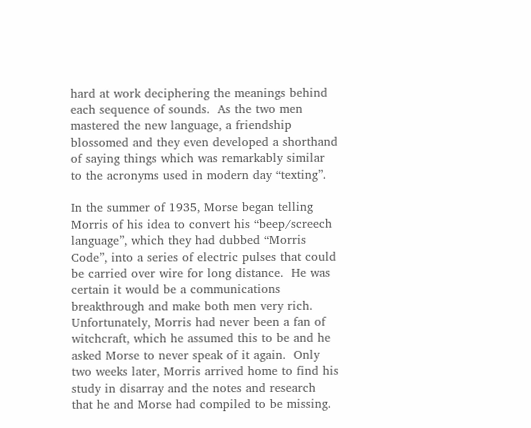hard at work deciphering the meanings behind each sequence of sounds.  As the two men mastered the new language, a friendship blossomed and they even developed a shorthand of saying things which was remarkably similar to the acronyms used in modern day “texting”.

In the summer of 1935, Morse began telling Morris of his idea to convert his “beep/screech language”, which they had dubbed “Morris Code”, into a series of electric pulses that could be carried over wire for long distance.  He was certain it would be a communications breakthrough and make both men very rich.  Unfortunately, Morris had never been a fan of witchcraft, which he assumed this to be and he asked Morse to never speak of it again.  Only two weeks later, Morris arrived home to find his study in disarray and the notes and research that he and Morse had compiled to be missing.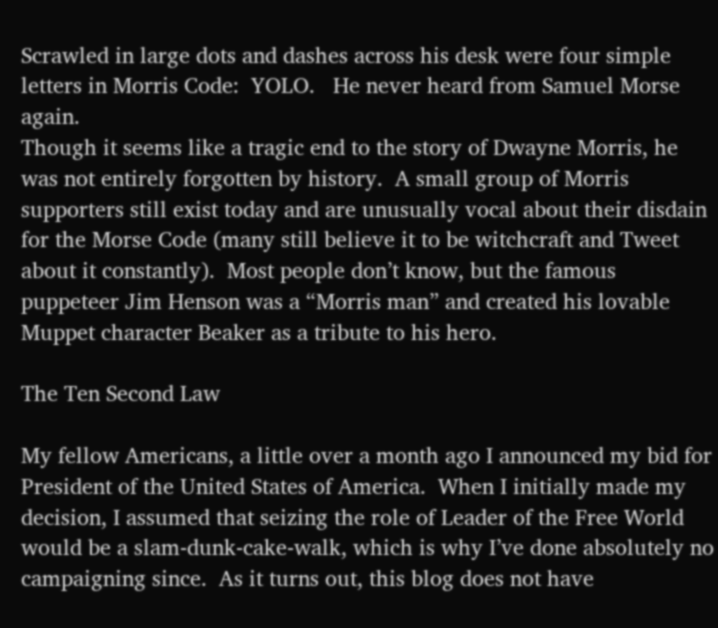Scrawled in large dots and dashes across his desk were four simple letters in Morris Code:  YOLO.   He never heard from Samuel Morse again.
Though it seems like a tragic end to the story of Dwayne Morris, he was not entirely forgotten by history.  A small group of Morris supporters still exist today and are unusually vocal about their disdain for the Morse Code (many still believe it to be witchcraft and Tweet about it constantly).  Most people don’t know, but the famous puppeteer Jim Henson was a “Morris man” and created his lovable Muppet character Beaker as a tribute to his hero.

The Ten Second Law

My fellow Americans, a little over a month ago I announced my bid for President of the United States of America.  When I initially made my decision, I assumed that seizing the role of Leader of the Free World would be a slam-dunk-cake-walk, which is why I’ve done absolutely no campaigning since.  As it turns out, this blog does not have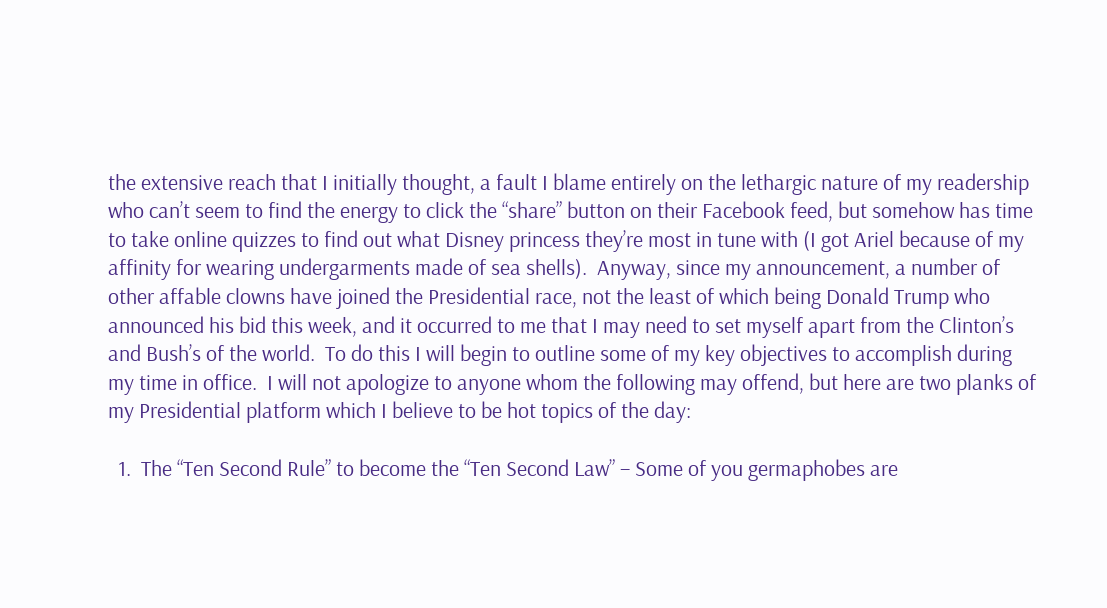the extensive reach that I initially thought, a fault I blame entirely on the lethargic nature of my readership who can’t seem to find the energy to click the “share” button on their Facebook feed, but somehow has time to take online quizzes to find out what Disney princess they’re most in tune with (I got Ariel because of my affinity for wearing undergarments made of sea shells).  Anyway, since my announcement, a number of other affable clowns have joined the Presidential race, not the least of which being Donald Trump who announced his bid this week, and it occurred to me that I may need to set myself apart from the Clinton’s and Bush’s of the world.  To do this I will begin to outline some of my key objectives to accomplish during my time in office.  I will not apologize to anyone whom the following may offend, but here are two planks of my Presidential platform which I believe to be hot topics of the day:

  1.  The “Ten Second Rule” to become the “Ten Second Law” – Some of you germaphobes are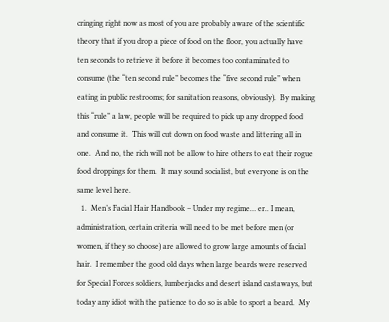cringing right now as most of you are probably aware of the scientific theory that if you drop a piece of food on the floor, you actually have ten seconds to retrieve it before it becomes too contaminated to consume (the “ten second rule” becomes the “five second rule” when eating in public restrooms; for sanitation reasons, obviously).  By making this “rule” a law, people will be required to pick up any dropped food and consume it.  This will cut down on food waste and littering all in one.  And no, the rich will not be allow to hire others to eat their rogue food droppings for them.  It may sound socialist, but everyone is on the same level here.
  1.  Men’s Facial Hair Handbook – Under my regime… er.. I mean, administration, certain criteria will need to be met before men (or women, if they so choose) are allowed to grow large amounts of facial hair.  I remember the good old days when large beards were reserved for Special Forces soldiers, lumberjacks and desert island castaways, but today any idiot with the patience to do so is able to sport a beard.  My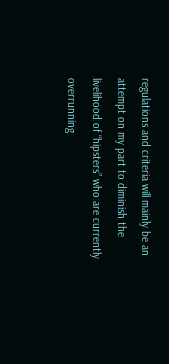regulations and criteria will mainly be an attempt on my part to diminish the livelihood of “hipsters” who are currently overrunning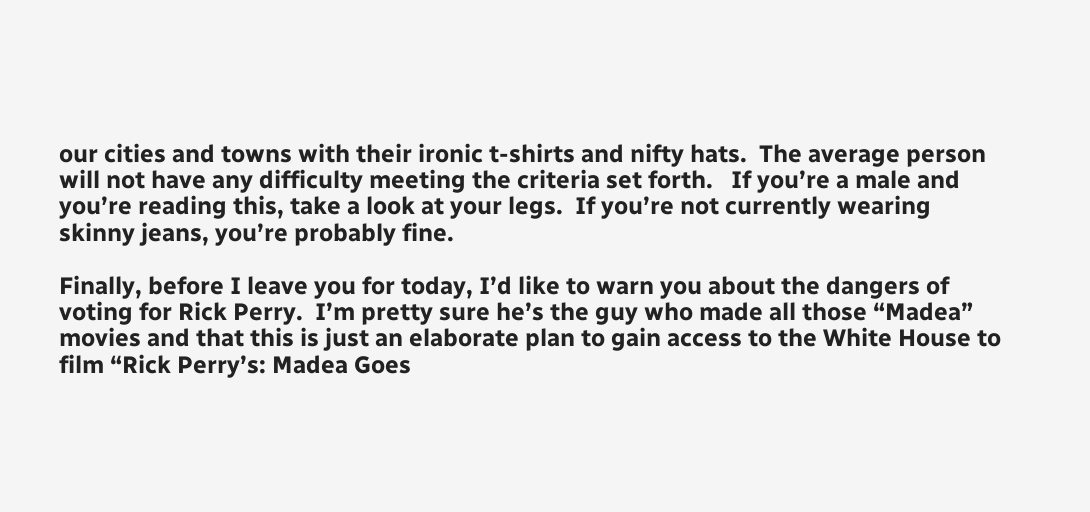our cities and towns with their ironic t-shirts and nifty hats.  The average person will not have any difficulty meeting the criteria set forth.   If you’re a male and you’re reading this, take a look at your legs.  If you’re not currently wearing skinny jeans, you’re probably fine.

Finally, before I leave you for today, I’d like to warn you about the dangers of voting for Rick Perry.  I’m pretty sure he’s the guy who made all those “Madea” movies and that this is just an elaborate plan to gain access to the White House to film “Rick Perry’s: Madea Goes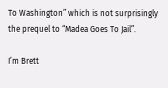To Washington” which is not surprisingly the prequel to “Madea Goes To Jail”.

I’m Brett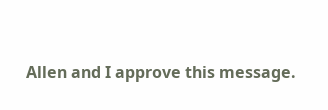Allen and I approve this message.